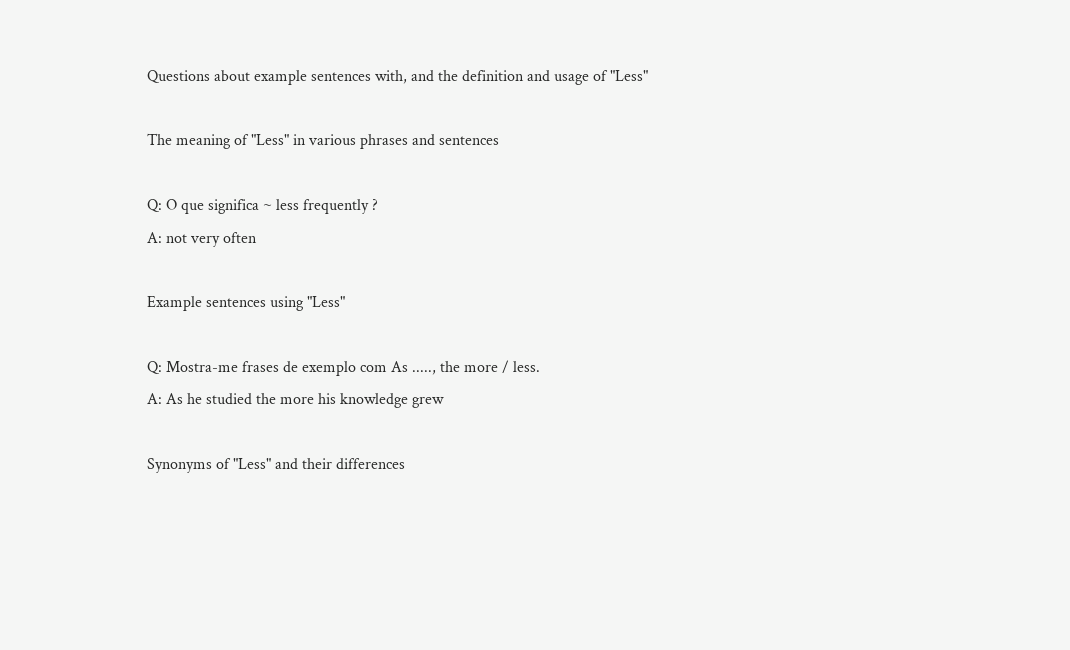Questions about example sentences with, and the definition and usage of "Less"

The meaning of "Less" in various phrases and sentences

Q: O que significa ~ less frequently ?
A: not very often

Example sentences using "Less"

Q: Mostra-me frases de exemplo com As ....., the more / less.
A: As he studied the more his knowledge grew

Synonyms of "Less" and their differences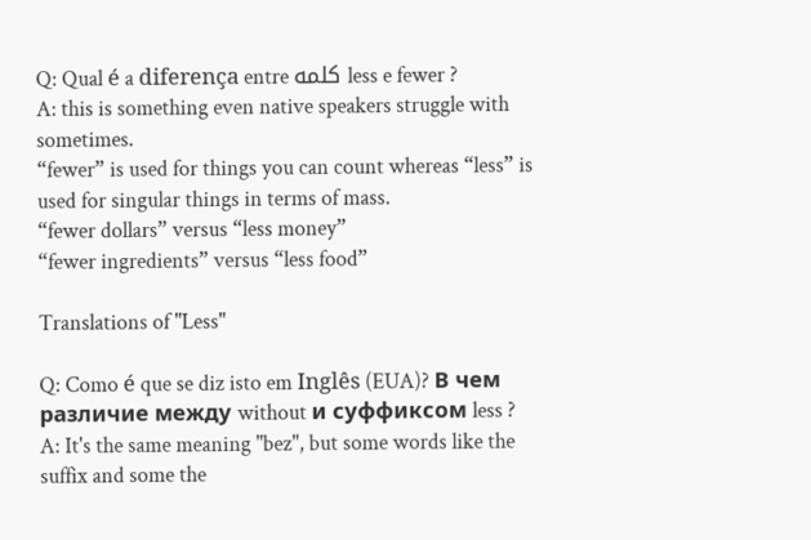Q: Qual é a diferença entre كلمه less e fewer ?
A: this is something even native speakers struggle with sometimes.
“fewer” is used for things you can count whereas “less” is used for singular things in terms of mass.
“fewer dollars” versus “less money”
“fewer ingredients” versus “less food”

Translations of "Less"

Q: Como é que se diz isto em Inglês (EUA)? В чем различие между without и суффиксом less ?
A: It's the same meaning "bez", but some words like the suffix and some the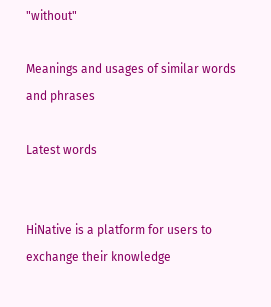"without"

Meanings and usages of similar words and phrases

Latest words


HiNative is a platform for users to exchange their knowledge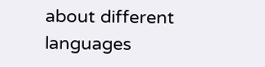about different languages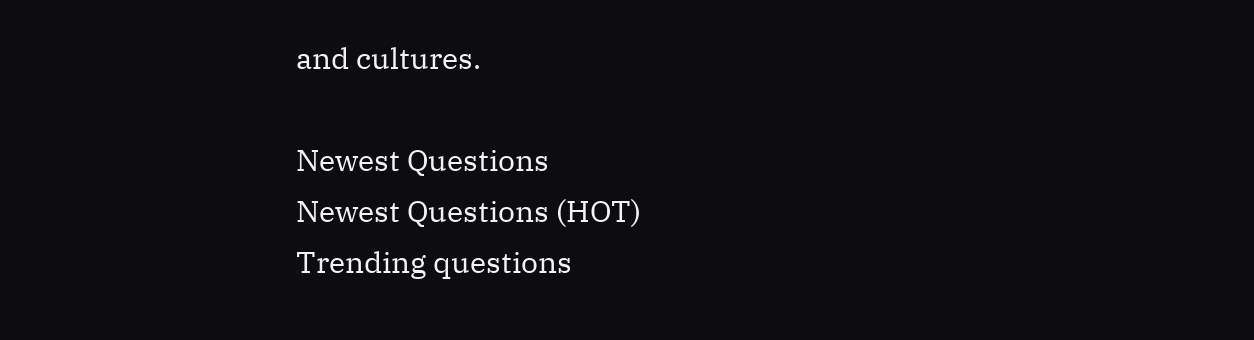and cultures.

Newest Questions
Newest Questions (HOT)
Trending questions